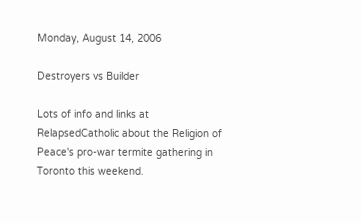Monday, August 14, 2006

Destroyers vs Builder

Lots of info and links at RelapsedCatholic about the Religion of Peace's pro-war termite gathering in Toronto this weekend.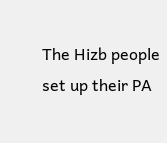The Hizb people set up their PA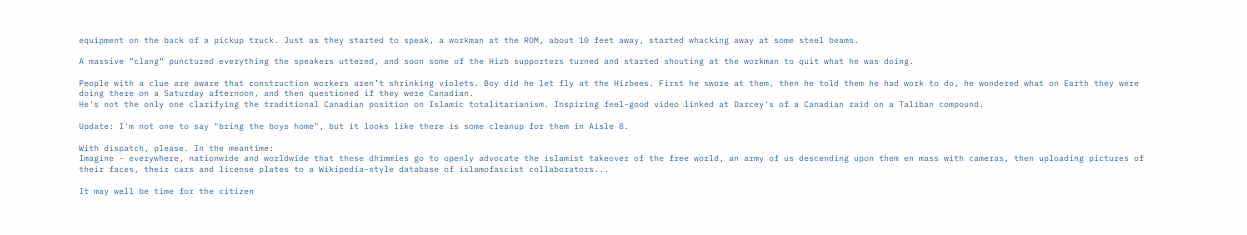equipment on the back of a pickup truck. Just as they started to speak, a workman at the ROM, about 10 feet away, started whacking away at some steel beams.

A massive “clang” punctured everything the speakers uttered, and soon some of the Hizb supporters turned and started shouting at the workman to quit what he was doing.

People with a clue are aware that construction workers aren’t shrinking violets. Boy did he let fly at the Hizbees. First he swore at them, then he told them he had work to do, he wondered what on Earth they were doing there on a Saturday afternoon, and then questioned if they were Canadian.
He's not the only one clarifying the traditional Canadian position on Islamic totalitarianism. Inspiring feel-good video linked at Darcey's of a Canadian raid on a Taliban compound.

Update: I'm not one to say "bring the boys home", but it looks like there is some cleanup for them in Aisle 8.

With dispatch, please. In the meantime:
Imagine - everywhere, nationwide and worldwide that these dhimmies go to openly advocate the islamist takeover of the free world, an army of us descending upon them en mass with cameras, then uploading pictures of their faces, their cars and license plates to a Wikipedia-style database of islamofascist collaborators...

It may well be time for the citizen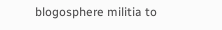blogosphere militia to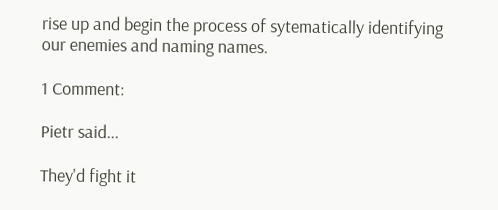rise up and begin the process of sytematically identifying our enemies and naming names.

1 Comment:

Pietr said...

They'd fight it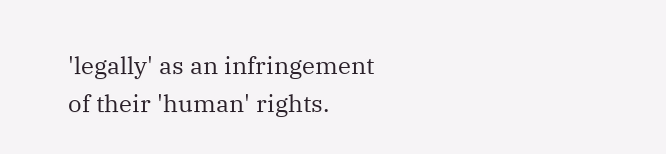'legally' as an infringement of their 'human' rights.